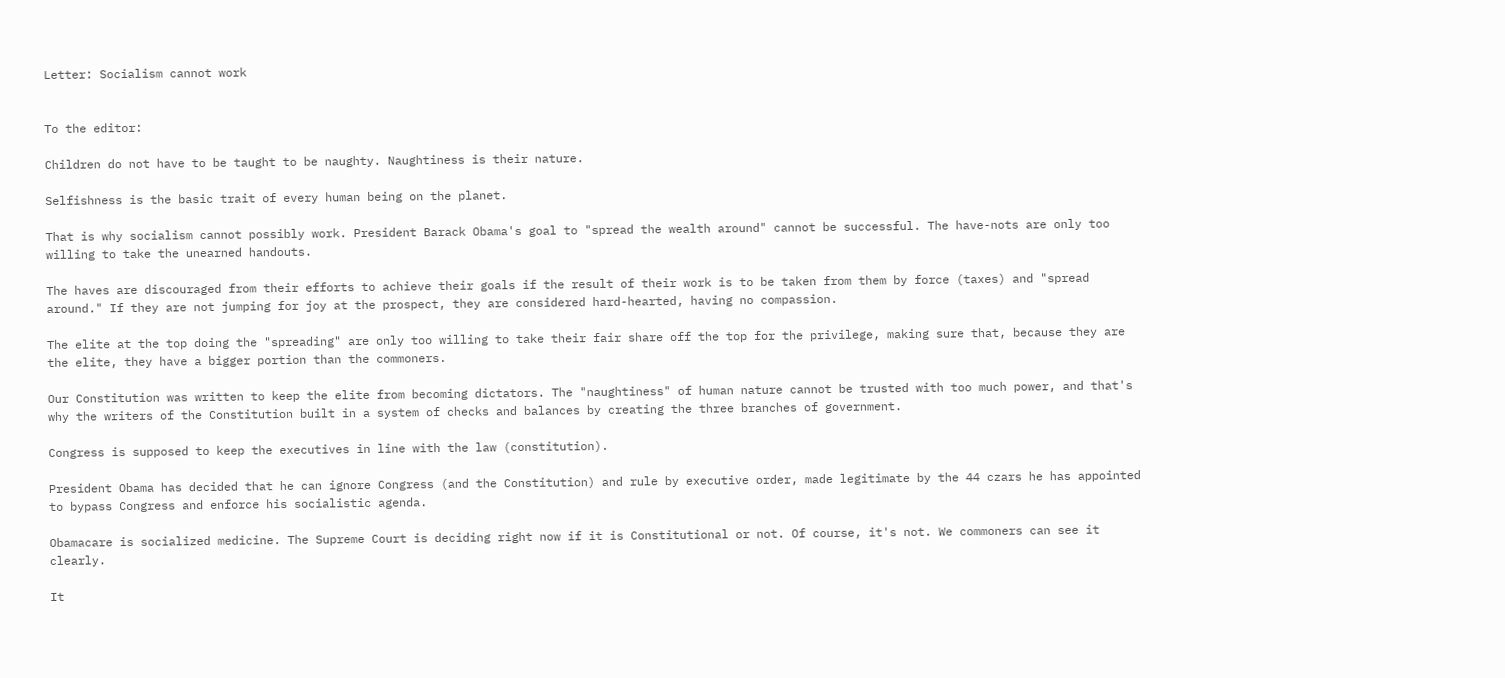Letter: Socialism cannot work


To the editor:

Children do not have to be taught to be naughty. Naughtiness is their nature.

Selfishness is the basic trait of every human being on the planet.

That is why socialism cannot possibly work. President Barack Obama's goal to "spread the wealth around" cannot be successful. The have-nots are only too willing to take the unearned handouts.

The haves are discouraged from their efforts to achieve their goals if the result of their work is to be taken from them by force (taxes) and "spread around." If they are not jumping for joy at the prospect, they are considered hard-hearted, having no compassion.

The elite at the top doing the "spreading" are only too willing to take their fair share off the top for the privilege, making sure that, because they are the elite, they have a bigger portion than the commoners.

Our Constitution was written to keep the elite from becoming dictators. The "naughtiness" of human nature cannot be trusted with too much power, and that's why the writers of the Constitution built in a system of checks and balances by creating the three branches of government.

Congress is supposed to keep the executives in line with the law (constitution).

President Obama has decided that he can ignore Congress (and the Constitution) and rule by executive order, made legitimate by the 44 czars he has appointed to bypass Congress and enforce his socialistic agenda.

Obamacare is socialized medicine. The Supreme Court is deciding right now if it is Constitutional or not. Of course, it's not. We commoners can see it clearly.

It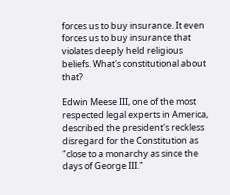forces us to buy insurance. It even forces us to buy insurance that violates deeply held religious beliefs. What's constitutional about that?

Edwin Meese III, one of the most respected legal experts in America, described the president's reckless disregard for the Constitution as "close to a monarchy as since the days of George III."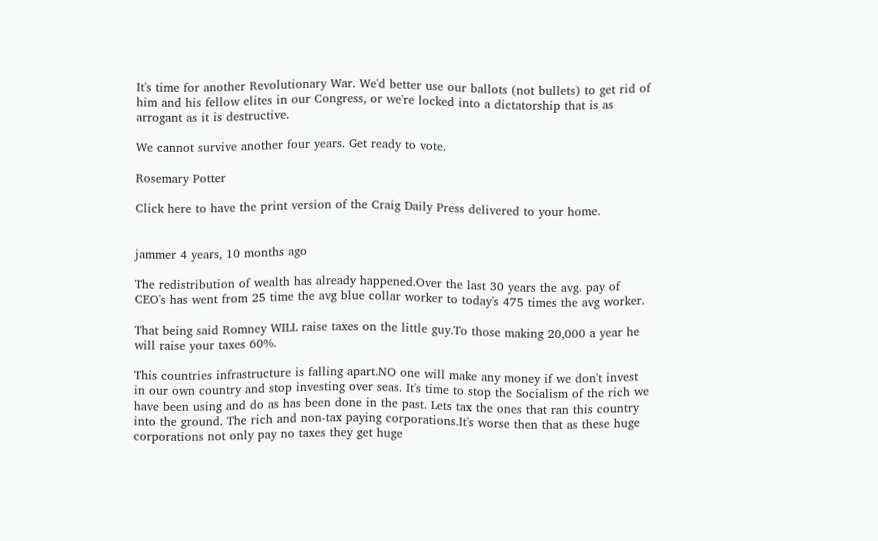It's time for another Revolutionary War. We'd better use our ballots (not bullets) to get rid of him and his fellow elites in our Congress, or we're locked into a dictatorship that is as arrogant as it is destructive.

We cannot survive another four years. Get ready to vote.

Rosemary Potter

Click here to have the print version of the Craig Daily Press delivered to your home.


jammer 4 years, 10 months ago

The redistribution of wealth has already happened.Over the last 30 years the avg. pay of CEO's has went from 25 time the avg blue collar worker to today's 475 times the avg worker.

That being said Romney WILL raise taxes on the little guy.To those making 20,000 a year he will raise your taxes 60%.

This countries infrastructure is falling apart.NO one will make any money if we don't invest in our own country and stop investing over seas. It's time to stop the Socialism of the rich we have been using and do as has been done in the past. Lets tax the ones that ran this country into the ground. The rich and non-tax paying corporations.It's worse then that as these huge corporations not only pay no taxes they get huge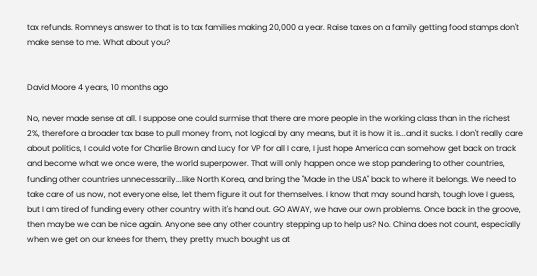tax refunds. Romneys answer to that is to tax families making 20,000 a year. Raise taxes on a family getting food stamps don't make sense to me. What about you?


David Moore 4 years, 10 months ago

No, never made sense at all. I suppose one could surmise that there are more people in the working class than in the richest 2%, therefore a broader tax base to pull money from, not logical by any means, but it is how it is...and it sucks. I don't really care about politics, I could vote for Charlie Brown and Lucy for VP for all I care, I just hope America can somehow get back on track and become what we once were, the world superpower. That will only happen once we stop pandering to other countries, funding other countries unnecessarily...like North Korea, and bring the "Made in the USA" back to where it belongs. We need to take care of us now, not everyone else, let them figure it out for themselves. I know that may sound harsh, tough love I guess, but I am tired of funding every other country with it's hand out. GO AWAY, we have our own problems. Once back in the groove, then maybe we can be nice again. Anyone see any other country stepping up to help us? No. China does not count, especially when we get on our knees for them, they pretty much bought us at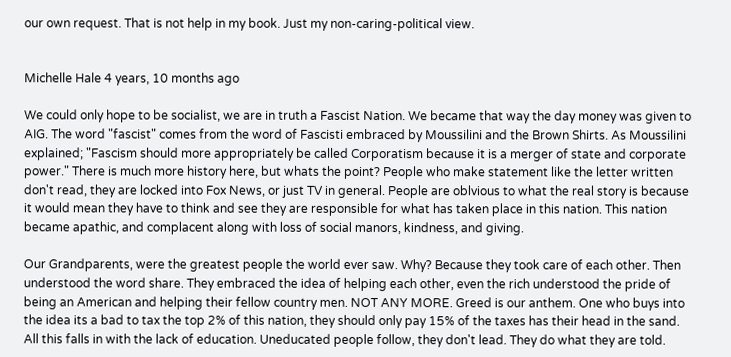our own request. That is not help in my book. Just my non-caring-political view.


Michelle Hale 4 years, 10 months ago

We could only hope to be socialist, we are in truth a Fascist Nation. We became that way the day money was given to AIG. The word "fascist" comes from the word of Fascisti embraced by Moussilini and the Brown Shirts. As Moussilini explained; "Fascism should more appropriately be called Corporatism because it is a merger of state and corporate power." There is much more history here, but whats the point? People who make statement like the letter written don't read, they are locked into Fox News, or just TV in general. People are oblvious to what the real story is because it would mean they have to think and see they are responsible for what has taken place in this nation. This nation became apathic, and complacent along with loss of social manors, kindness, and giving.

Our Grandparents, were the greatest people the world ever saw. Why? Because they took care of each other. Then understood the word share. They embraced the idea of helping each other, even the rich understood the pride of being an American and helping their fellow country men. NOT ANY MORE. Greed is our anthem. One who buys into the idea its a bad to tax the top 2% of this nation, they should only pay 15% of the taxes has their head in the sand. All this falls in with the lack of education. Uneducated people follow, they don't lead. They do what they are told.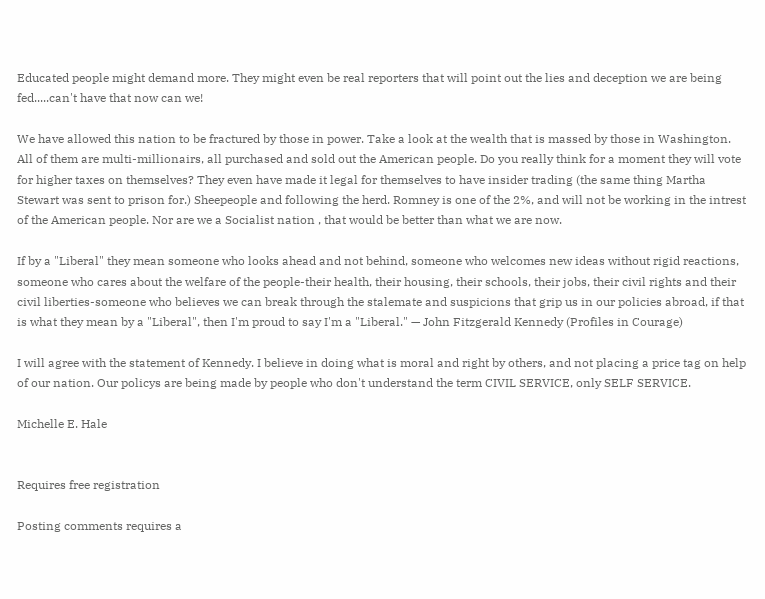Educated people might demand more. They might even be real reporters that will point out the lies and deception we are being fed.....can't have that now can we!

We have allowed this nation to be fractured by those in power. Take a look at the wealth that is massed by those in Washington. All of them are multi-millionairs, all purchased and sold out the American people. Do you really think for a moment they will vote for higher taxes on themselves? They even have made it legal for themselves to have insider trading (the same thing Martha Stewart was sent to prison for.) Sheepeople and following the herd. Romney is one of the 2%, and will not be working in the intrest of the American people. Nor are we a Socialist nation , that would be better than what we are now.

If by a "Liberal" they mean someone who looks ahead and not behind, someone who welcomes new ideas without rigid reactions, someone who cares about the welfare of the people-their health, their housing, their schools, their jobs, their civil rights and their civil liberties-someone who believes we can break through the stalemate and suspicions that grip us in our policies abroad, if that is what they mean by a "Liberal", then I'm proud to say I'm a "Liberal." — John Fitzgerald Kennedy (Profiles in Courage)

I will agree with the statement of Kennedy. I believe in doing what is moral and right by others, and not placing a price tag on help of our nation. Our policys are being made by people who don't understand the term CIVIL SERVICE, only SELF SERVICE.

Michelle E. Hale


Requires free registration

Posting comments requires a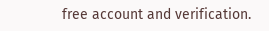free account and verification.